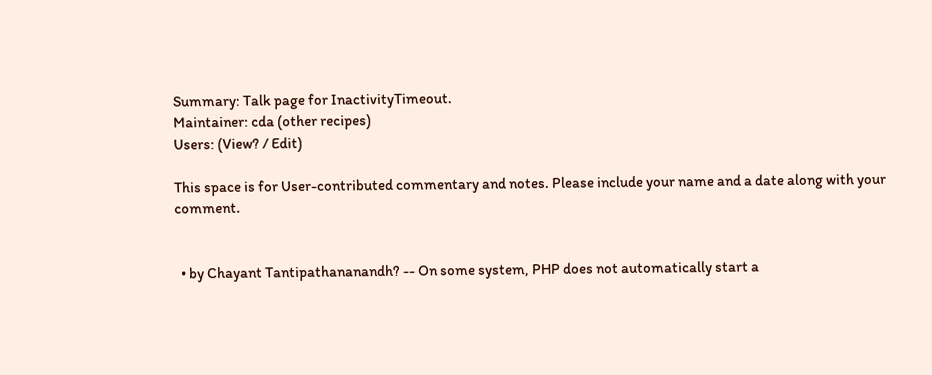Summary: Talk page for InactivityTimeout.
Maintainer: cda (other recipes)
Users: (View? / Edit)

This space is for User-contributed commentary and notes. Please include your name and a date along with your comment.


  • by Chayant Tantipathananandh? -- On some system, PHP does not automatically start a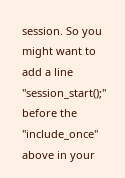session. So you might want to add a line "session_start();" before the "include_once" above in your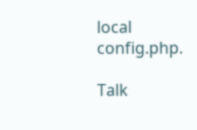local config.php.

Talk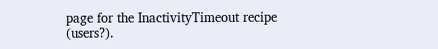page for the InactivityTimeout recipe (users?).